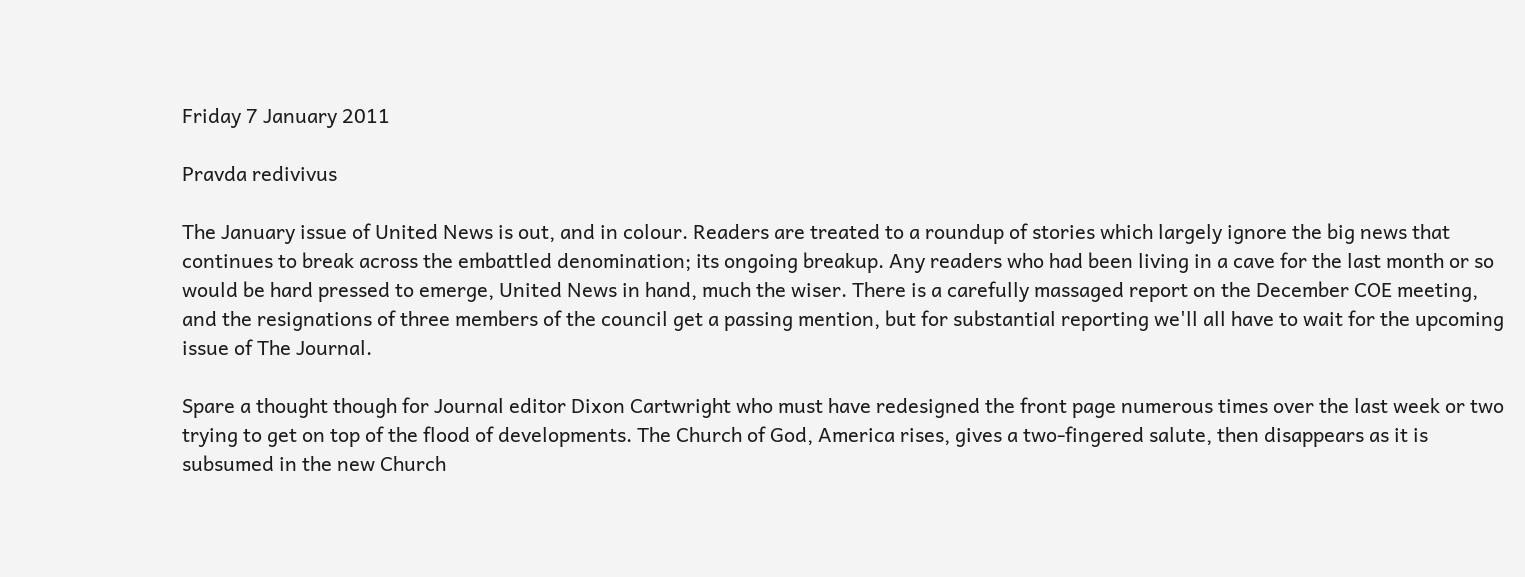Friday 7 January 2011

Pravda redivivus

The January issue of United News is out, and in colour. Readers are treated to a roundup of stories which largely ignore the big news that continues to break across the embattled denomination; its ongoing breakup. Any readers who had been living in a cave for the last month or so would be hard pressed to emerge, United News in hand, much the wiser. There is a carefully massaged report on the December COE meeting, and the resignations of three members of the council get a passing mention, but for substantial reporting we'll all have to wait for the upcoming issue of The Journal.

Spare a thought though for Journal editor Dixon Cartwright who must have redesigned the front page numerous times over the last week or two trying to get on top of the flood of developments. The Church of God, America rises, gives a two-fingered salute, then disappears as it is subsumed in the new Church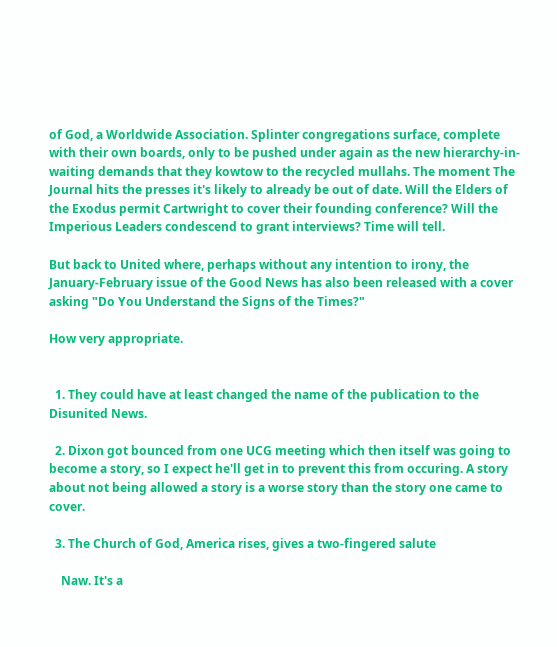of God, a Worldwide Association. Splinter congregations surface, complete with their own boards, only to be pushed under again as the new hierarchy-in-waiting demands that they kowtow to the recycled mullahs. The moment The Journal hits the presses it's likely to already be out of date. Will the Elders of the Exodus permit Cartwright to cover their founding conference? Will the Imperious Leaders condescend to grant interviews? Time will tell.

But back to United where, perhaps without any intention to irony, the January-February issue of the Good News has also been released with a cover asking "Do You Understand the Signs of the Times?"

How very appropriate.


  1. They could have at least changed the name of the publication to the Disunited News.

  2. Dixon got bounced from one UCG meeting which then itself was going to become a story, so I expect he'll get in to prevent this from occuring. A story about not being allowed a story is a worse story than the story one came to cover.

  3. The Church of God, America rises, gives a two-fingered salute

    Naw. It's a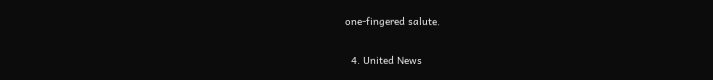one-fingered salute.

  4. United News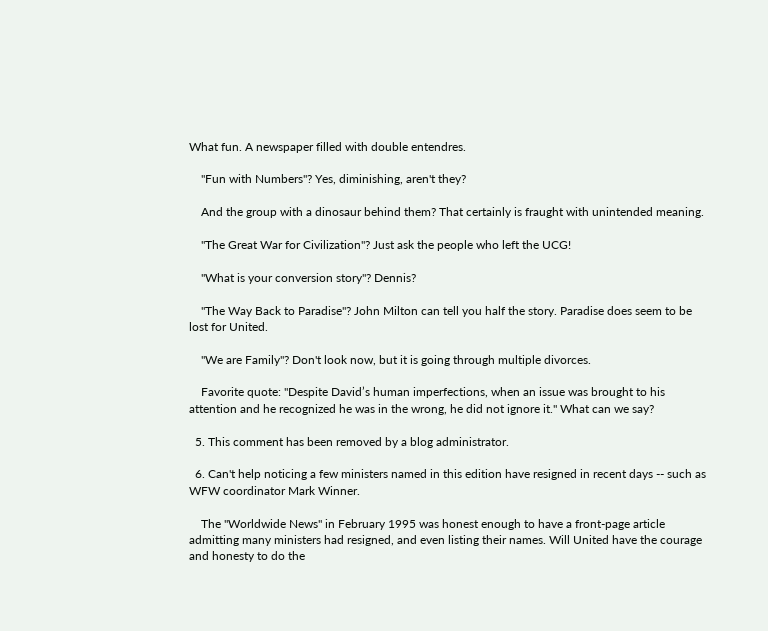What fun. A newspaper filled with double entendres.

    "Fun with Numbers"? Yes, diminishing, aren't they?

    And the group with a dinosaur behind them? That certainly is fraught with unintended meaning.

    "The Great War for Civilization"? Just ask the people who left the UCG!

    "What is your conversion story"? Dennis?

    "The Way Back to Paradise"? John Milton can tell you half the story. Paradise does seem to be lost for United.

    "We are Family"? Don't look now, but it is going through multiple divorces.

    Favorite quote: "Despite David’s human imperfections, when an issue was brought to his attention and he recognized he was in the wrong, he did not ignore it." What can we say?

  5. This comment has been removed by a blog administrator.

  6. Can't help noticing a few ministers named in this edition have resigned in recent days -- such as WFW coordinator Mark Winner.

    The "Worldwide News" in February 1995 was honest enough to have a front-page article admitting many ministers had resigned, and even listing their names. Will United have the courage and honesty to do the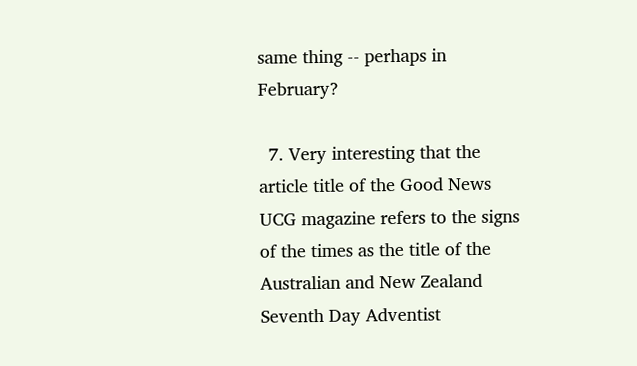same thing -- perhaps in February?

  7. Very interesting that the article title of the Good News UCG magazine refers to the signs of the times as the title of the Australian and New Zealand Seventh Day Adventist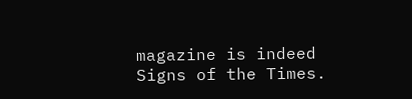magazine is indeed Signs of the Times.